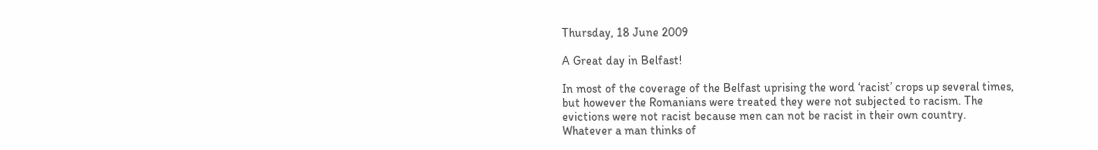Thursday, 18 June 2009

A Great day in Belfast!

In most of the coverage of the Belfast uprising the word ‘racist’ crops up several times, but however the Romanians were treated they were not subjected to racism. The evictions were not racist because men can not be racist in their own country. Whatever a man thinks of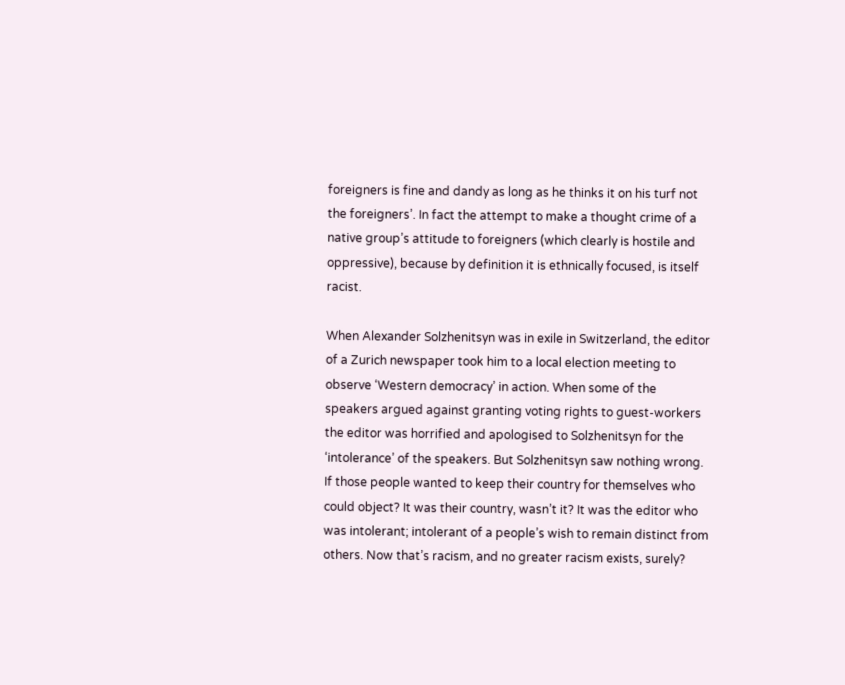foreigners is fine and dandy as long as he thinks it on his turf not the foreigners’. In fact the attempt to make a thought crime of a native group’s attitude to foreigners (which clearly is hostile and oppressive), because by definition it is ethnically focused, is itself racist.

When Alexander Solzhenitsyn was in exile in Switzerland, the editor of a Zurich newspaper took him to a local election meeting to observe ‘Western democracy’ in action. When some of the speakers argued against granting voting rights to guest-workers the editor was horrified and apologised to Solzhenitsyn for the ‘intolerance’ of the speakers. But Solzhenitsyn saw nothing wrong. If those people wanted to keep their country for themselves who could object? It was their country, wasn’t it? It was the editor who was intolerant; intolerant of a people’s wish to remain distinct from others. Now that’s racism, and no greater racism exists, surely?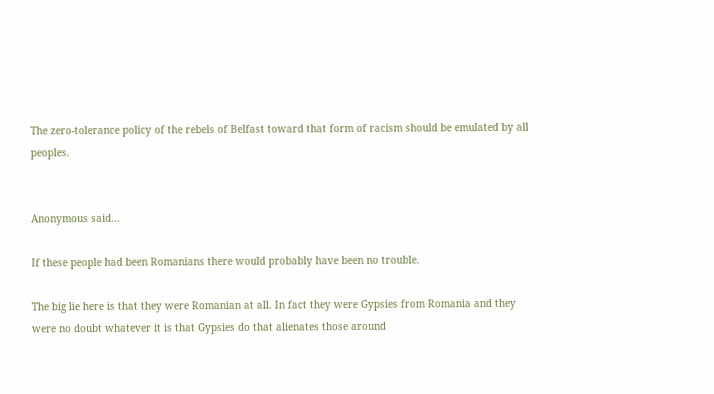The zero-tolerance policy of the rebels of Belfast toward that form of racism should be emulated by all peoples.


Anonymous said...

If these people had been Romanians there would probably have been no trouble.

The big lie here is that they were Romanian at all. In fact they were Gypsies from Romania and they were no doubt whatever it is that Gypsies do that alienates those around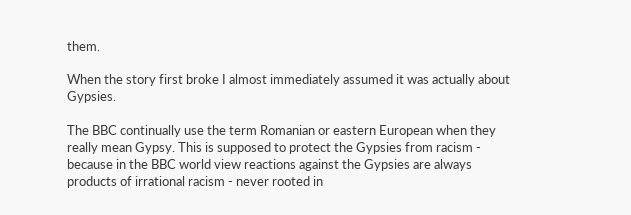them.

When the story first broke I almost immediately assumed it was actually about Gypsies.

The BBC continually use the term Romanian or eastern European when they really mean Gypsy. This is supposed to protect the Gypsies from racism - because in the BBC world view reactions against the Gypsies are always products of irrational racism - never rooted in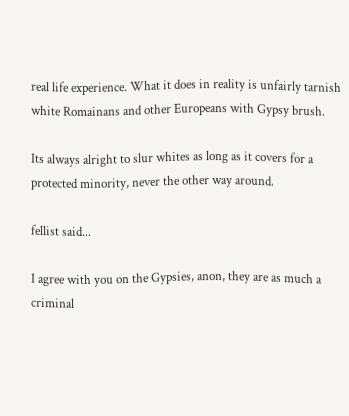real life experience. What it does in reality is unfairly tarnish white Romainans and other Europeans with Gypsy brush.

Its always alright to slur whites as long as it covers for a protected minority, never the other way around.

fellist said...

I agree with you on the Gypsies, anon, they are as much a criminal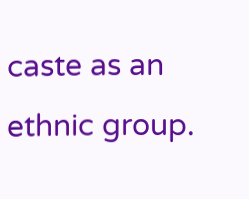caste as an ethnic group.